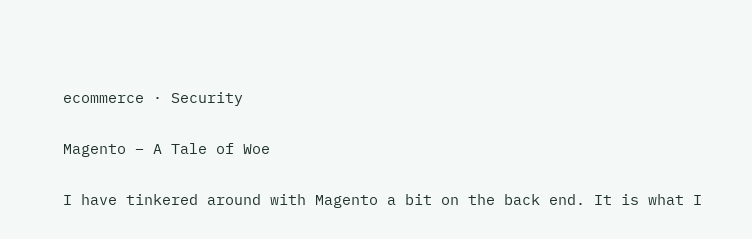ecommerce · Security

Magento – A Tale of Woe

I have tinkered around with Magento a bit on the back end. It is what I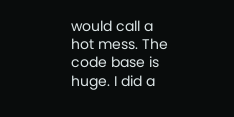would call a hot mess. The code base is huge. I did a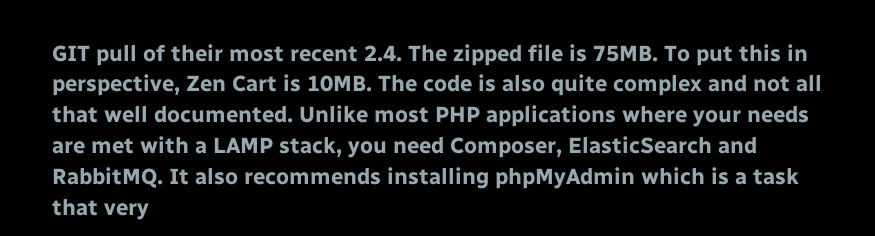GIT pull of their most recent 2.4. The zipped file is 75MB. To put this in perspective, Zen Cart is 10MB. The code is also quite complex and not all that well documented. Unlike most PHP applications where your needs are met with a LAMP stack, you need Composer, ElasticSearch and RabbitMQ. It also recommends installing phpMyAdmin which is a task that very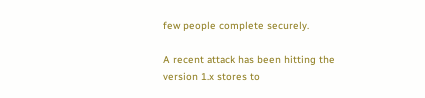few people complete securely.

A recent attack has been hitting the version 1.x stores to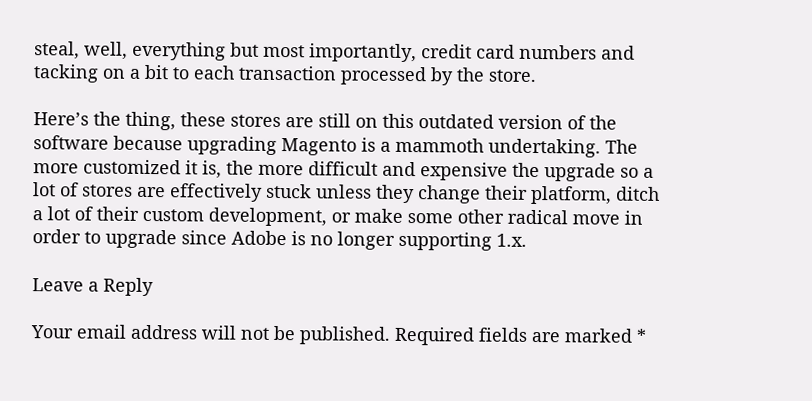steal, well, everything but most importantly, credit card numbers and tacking on a bit to each transaction processed by the store.

Here’s the thing, these stores are still on this outdated version of the software because upgrading Magento is a mammoth undertaking. The more customized it is, the more difficult and expensive the upgrade so a lot of stores are effectively stuck unless they change their platform, ditch a lot of their custom development, or make some other radical move in order to upgrade since Adobe is no longer supporting 1.x.

Leave a Reply

Your email address will not be published. Required fields are marked *